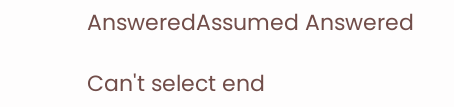AnsweredAssumed Answered

Can't select end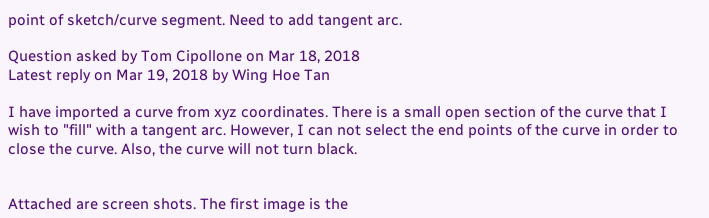point of sketch/curve segment. Need to add tangent arc.

Question asked by Tom Cipollone on Mar 18, 2018
Latest reply on Mar 19, 2018 by Wing Hoe Tan

I have imported a curve from xyz coordinates. There is a small open section of the curve that I wish to "fill" with a tangent arc. However, I can not select the end points of the curve in order to close the curve. Also, the curve will not turn black.


Attached are screen shots. The first image is the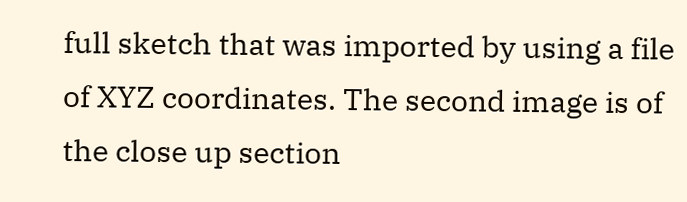full sketch that was imported by using a file of XYZ coordinates. The second image is of the close up section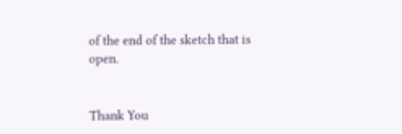of the end of the sketch that is open.


Thank You